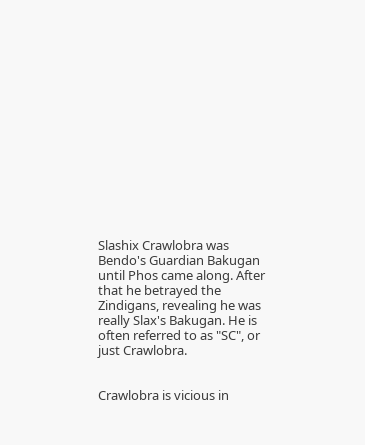Slashix Crawlobra was Bendo's Guardian Bakugan until Phos came along. After that he betrayed the Zindigans, revealing he was really Slax's Bakugan. He is often referred to as "SC", or just Crawlobra.


Crawlobra is vicious in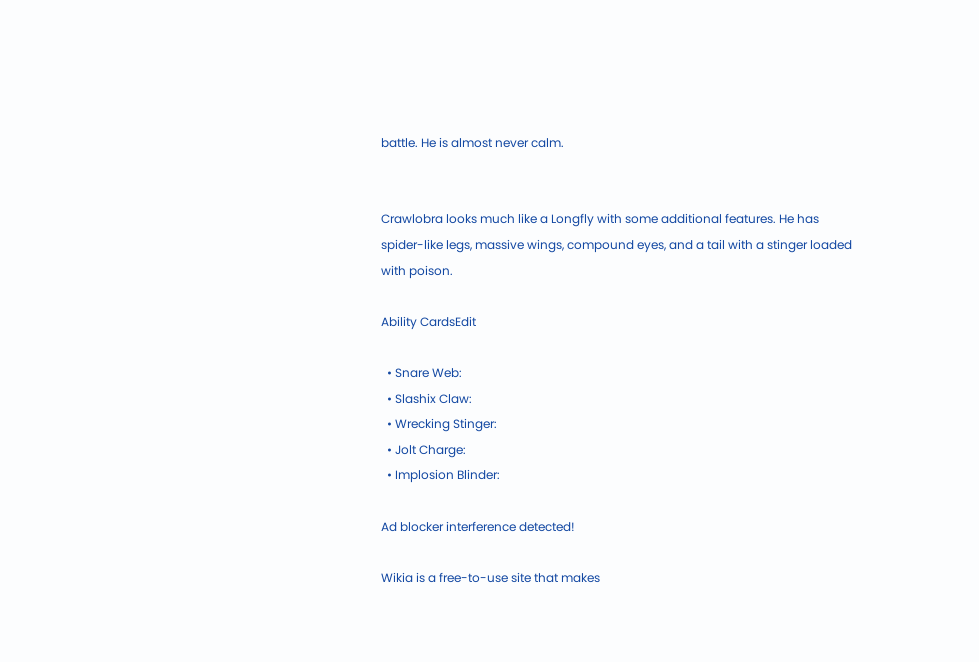battle. He is almost never calm.


Crawlobra looks much like a Longfly with some additional features. He has spider-like legs, massive wings, compound eyes, and a tail with a stinger loaded with poison.

Ability CardsEdit

  • Snare Web:
  • Slashix Claw:
  • Wrecking Stinger:
  • Jolt Charge:
  • Implosion Blinder:

Ad blocker interference detected!

Wikia is a free-to-use site that makes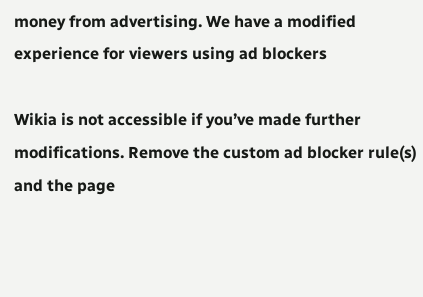money from advertising. We have a modified experience for viewers using ad blockers

Wikia is not accessible if you’ve made further modifications. Remove the custom ad blocker rule(s) and the page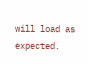will load as expected.